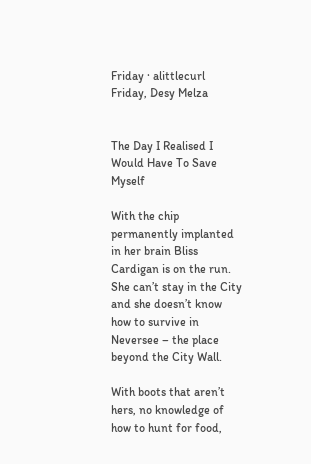Friday · alittlecurl
Friday, Desy Melza


The Day I Realised I Would Have To Save Myself

With the chip permanently implanted in her brain Bliss Cardigan is on the run. She can’t stay in the City and she doesn’t know how to survive in Neversee – the place beyond the City Wall.

With boots that aren’t hers, no knowledge of how to hunt for food,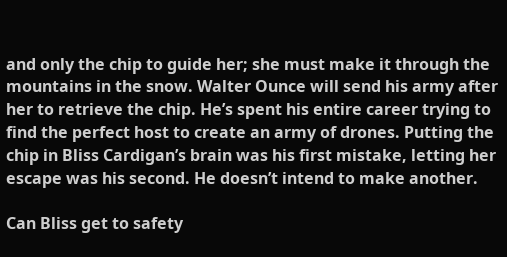and only the chip to guide her; she must make it through the mountains in the snow. Walter Ounce will send his army after her to retrieve the chip. He’s spent his entire career trying to find the perfect host to create an army of drones. Putting the chip in Bliss Cardigan’s brain was his first mistake, letting her escape was his second. He doesn’t intend to make another.

Can Bliss get to safety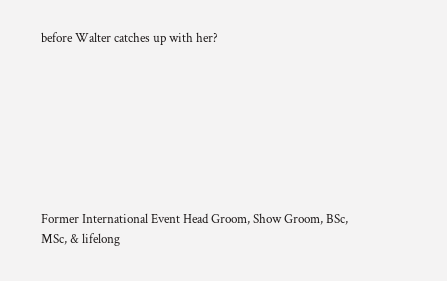before Walter catches up with her?








Former International Event Head Groom, Show Groom, BSc, MSc, & lifelong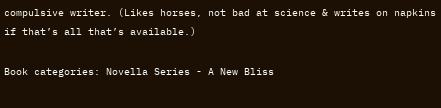compulsive writer. (Likes horses, not bad at science & writes on napkins if that’s all that’s available.)

Book categories: Novella Series - A New Bliss